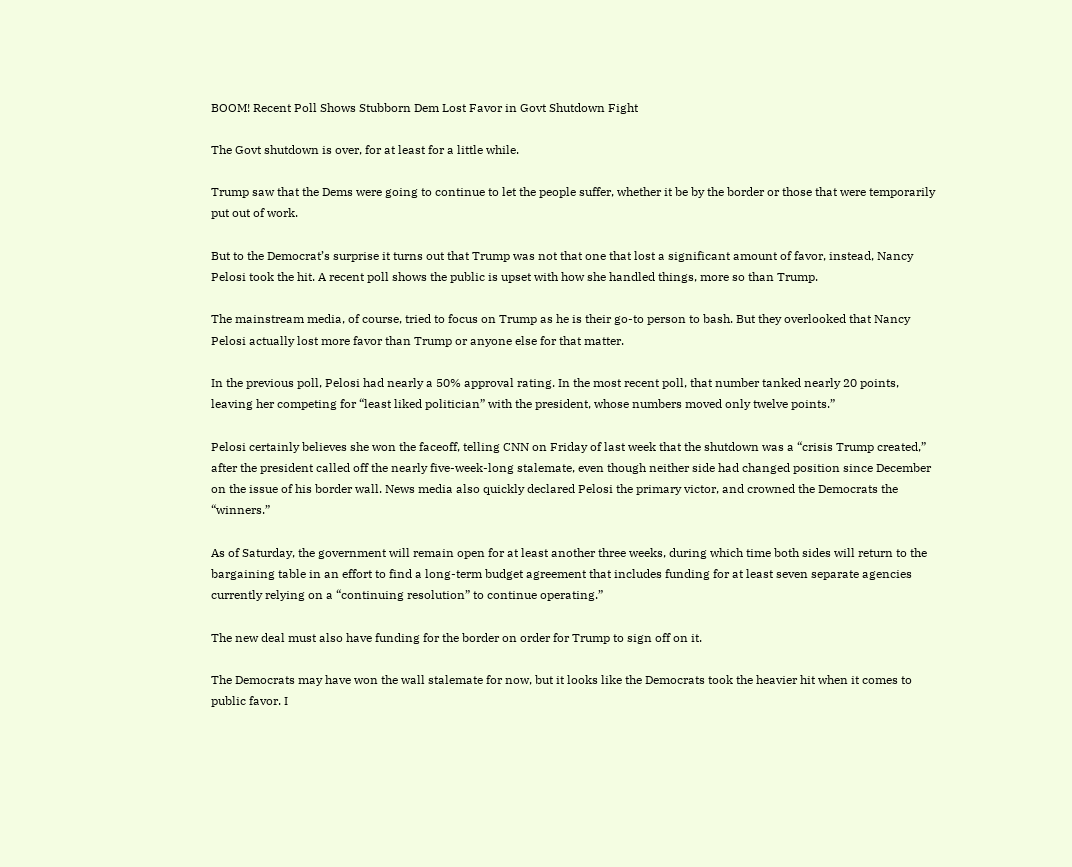BOOM! Recent Poll Shows Stubborn Dem Lost Favor in Govt Shutdown Fight

The Govt shutdown is over, for at least for a little while.

Trump saw that the Dems were going to continue to let the people suffer, whether it be by the border or those that were temporarily put out of work.

But to the Democrat’s surprise it turns out that Trump was not that one that lost a significant amount of favor, instead, Nancy Pelosi took the hit. A recent poll shows the public is upset with how she handled things, more so than Trump.

The mainstream media, of course, tried to focus on Trump as he is their go-to person to bash. But they overlooked that Nancy Pelosi actually lost more favor than Trump or anyone else for that matter.

In the previous poll, Pelosi had nearly a 50% approval rating. In the most recent poll, that number tanked nearly 20 points, leaving her competing for “least liked politician” with the president, whose numbers moved only twelve points.”

Pelosi certainly believes she won the faceoff, telling CNN on Friday of last week that the shutdown was a “crisis Trump created,” after the president called off the nearly five-week-long stalemate, even though neither side had changed position since December on the issue of his border wall. News media also quickly declared Pelosi the primary victor, and crowned the Democrats the “winners.”

As of Saturday, the government will remain open for at least another three weeks, during which time both sides will return to the bargaining table in an effort to find a long-term budget agreement that includes funding for at least seven separate agencies currently relying on a “continuing resolution” to continue operating.”

The new deal must also have funding for the border on order for Trump to sign off on it.

The Democrats may have won the wall stalemate for now, but it looks like the Democrats took the heavier hit when it comes to public favor. I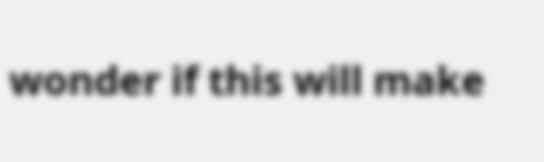wonder if this will make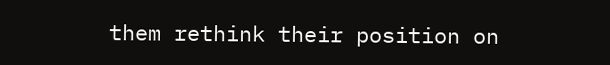them rethink their position on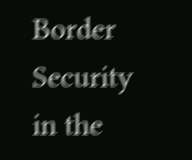Border Security in the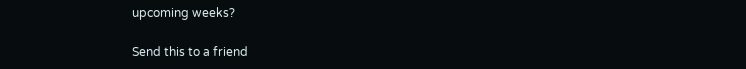upcoming weeks?

Send this to a friend